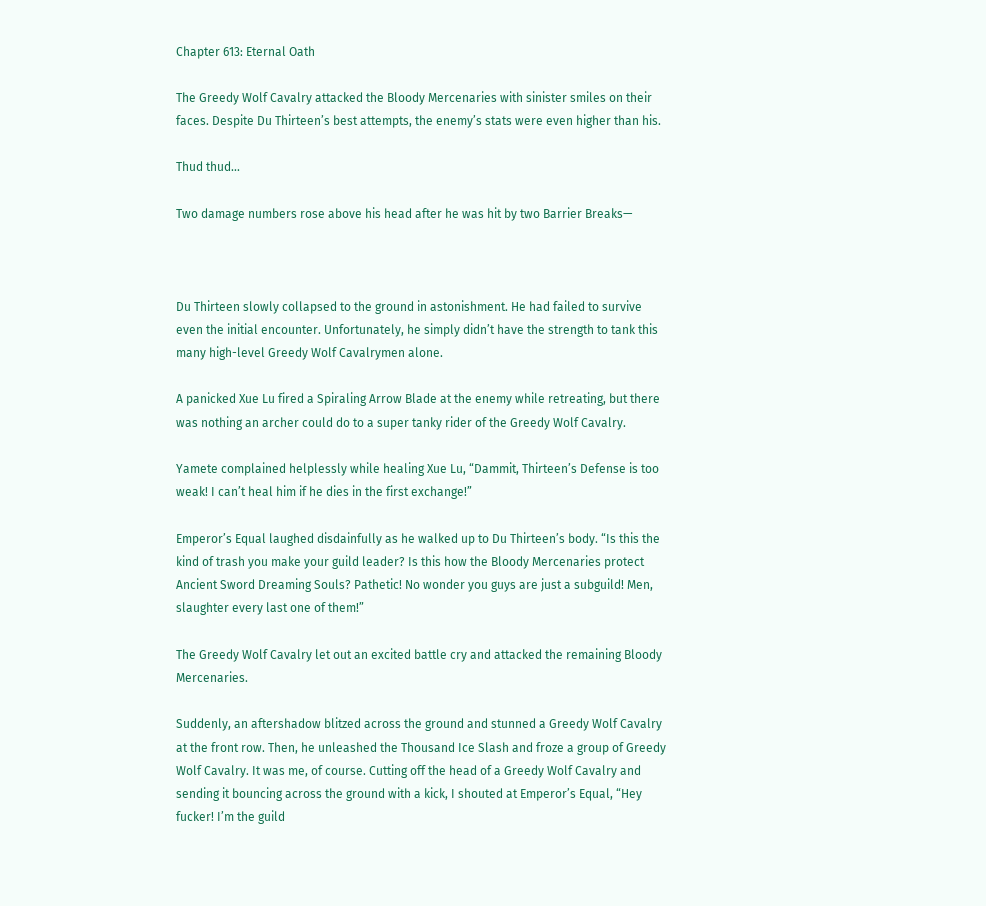Chapter 613: Eternal Oath

The Greedy Wolf Cavalry attacked the Bloody Mercenaries with sinister smiles on their faces. Despite Du Thirteen’s best attempts, the enemy’s stats were even higher than his.

Thud thud...

Two damage numbers rose above his head after he was hit by two Barrier Breaks—



Du Thirteen slowly collapsed to the ground in astonishment. He had failed to survive even the initial encounter. Unfortunately, he simply didn’t have the strength to tank this many high-level Greedy Wolf Cavalrymen alone.

A panicked Xue Lu fired a Spiraling Arrow Blade at the enemy while retreating, but there was nothing an archer could do to a super tanky rider of the Greedy Wolf Cavalry.

Yamete complained helplessly while healing Xue Lu, “Dammit, Thirteen’s Defense is too weak! I can’t heal him if he dies in the first exchange!”

Emperor’s Equal laughed disdainfully as he walked up to Du Thirteen’s body. “Is this the kind of trash you make your guild leader? Is this how the Bloody Mercenaries protect Ancient Sword Dreaming Souls? Pathetic! No wonder you guys are just a subguild! Men, slaughter every last one of them!”

The Greedy Wolf Cavalry let out an excited battle cry and attacked the remaining Bloody Mercenaries.

Suddenly, an aftershadow blitzed across the ground and stunned a Greedy Wolf Cavalry at the front row. Then, he unleashed the Thousand Ice Slash and froze a group of Greedy Wolf Cavalry. It was me, of course. Cutting off the head of a Greedy Wolf Cavalry and sending it bouncing across the ground with a kick, I shouted at Emperor’s Equal, “Hey fucker! I’m the guild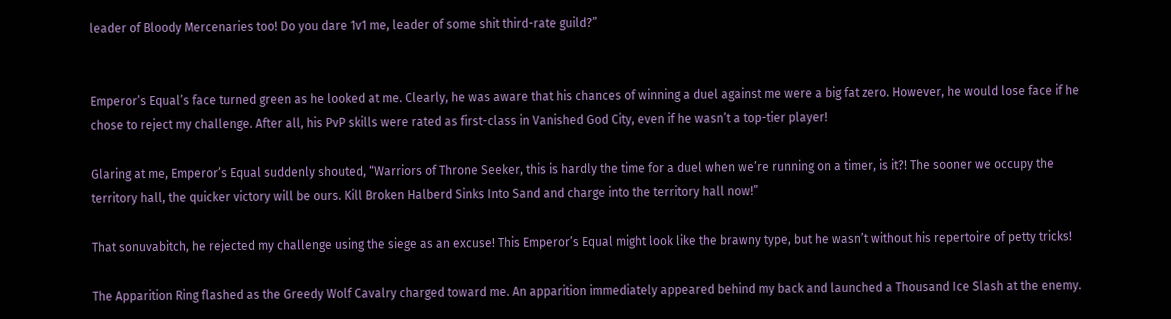leader of Bloody Mercenaries too! Do you dare 1v1 me, leader of some shit third-rate guild?”


Emperor’s Equal’s face turned green as he looked at me. Clearly, he was aware that his chances of winning a duel against me were a big fat zero. However, he would lose face if he chose to reject my challenge. After all, his PvP skills were rated as first-class in Vanished God City, even if he wasn’t a top-tier player!

Glaring at me, Emperor’s Equal suddenly shouted, “Warriors of Throne Seeker, this is hardly the time for a duel when we’re running on a timer, is it?! The sooner we occupy the territory hall, the quicker victory will be ours. Kill Broken Halberd Sinks Into Sand and charge into the territory hall now!”

That sonuvabitch, he rejected my challenge using the siege as an excuse! This Emperor’s Equal might look like the brawny type, but he wasn’t without his repertoire of petty tricks!

The Apparition Ring flashed as the Greedy Wolf Cavalry charged toward me. An apparition immediately appeared behind my back and launched a Thousand Ice Slash at the enemy.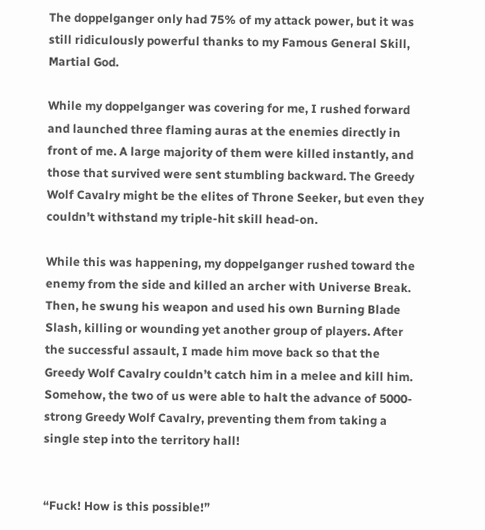The doppelganger only had 75% of my attack power, but it was still ridiculously powerful thanks to my Famous General Skill, Martial God.

While my doppelganger was covering for me, I rushed forward and launched three flaming auras at the enemies directly in front of me. A large majority of them were killed instantly, and those that survived were sent stumbling backward. The Greedy Wolf Cavalry might be the elites of Throne Seeker, but even they couldn’t withstand my triple-hit skill head-on.

While this was happening, my doppelganger rushed toward the enemy from the side and killed an archer with Universe Break. Then, he swung his weapon and used his own Burning Blade Slash, killing or wounding yet another group of players. After the successful assault, I made him move back so that the Greedy Wolf Cavalry couldn’t catch him in a melee and kill him. Somehow, the two of us were able to halt the advance of 5000-strong Greedy Wolf Cavalry, preventing them from taking a single step into the territory hall!


“Fuck! How is this possible!”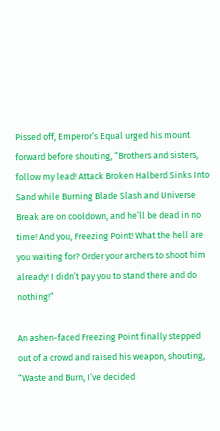Pissed off, Emperor’s Equal urged his mount forward before shouting, “Brothers and sisters, follow my lead! Attack Broken Halberd Sinks Into Sand while Burning Blade Slash and Universe Break are on cooldown, and he’ll be dead in no time! And you, Freezing Point! What the hell are you waiting for? Order your archers to shoot him already! I didn’t pay you to stand there and do nothing!”

An ashen-faced Freezing Point finally stepped out of a crowd and raised his weapon, shouting, “Waste and Burn, I’ve decided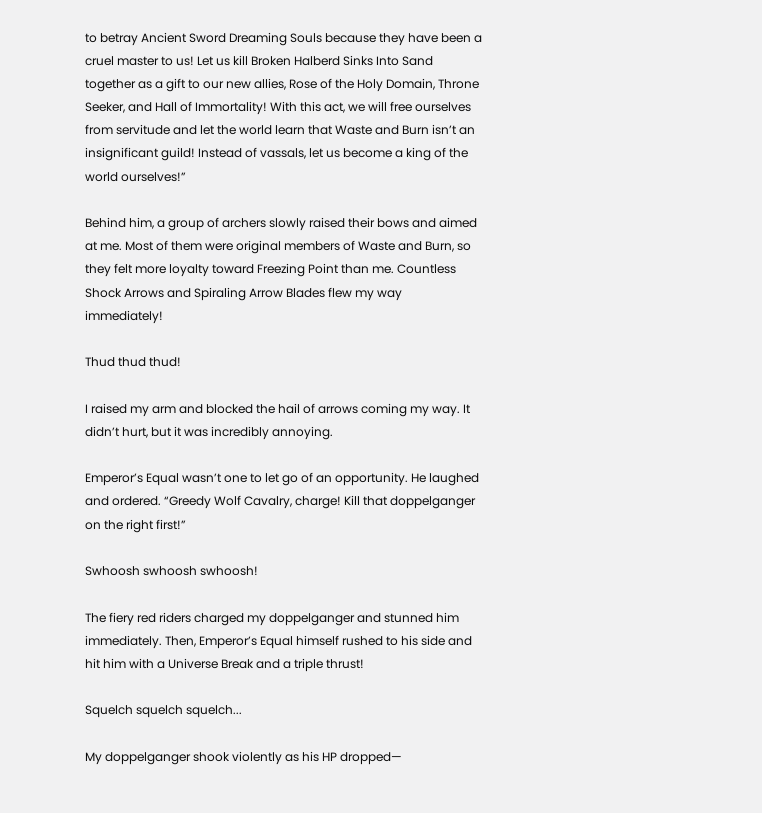to betray Ancient Sword Dreaming Souls because they have been a cruel master to us! Let us kill Broken Halberd Sinks Into Sand together as a gift to our new allies, Rose of the Holy Domain, Throne Seeker, and Hall of Immortality! With this act, we will free ourselves from servitude and let the world learn that Waste and Burn isn’t an insignificant guild! Instead of vassals, let us become a king of the world ourselves!”

Behind him, a group of archers slowly raised their bows and aimed at me. Most of them were original members of Waste and Burn, so they felt more loyalty toward Freezing Point than me. Countless Shock Arrows and Spiraling Arrow Blades flew my way immediately!

Thud thud thud!

I raised my arm and blocked the hail of arrows coming my way. It didn’t hurt, but it was incredibly annoying.

Emperor’s Equal wasn’t one to let go of an opportunity. He laughed and ordered. “Greedy Wolf Cavalry, charge! Kill that doppelganger on the right first!”

Swhoosh swhoosh swhoosh!

The fiery red riders charged my doppelganger and stunned him immediately. Then, Emperor’s Equal himself rushed to his side and hit him with a Universe Break and a triple thrust!

Squelch squelch squelch...

My doppelganger shook violently as his HP dropped—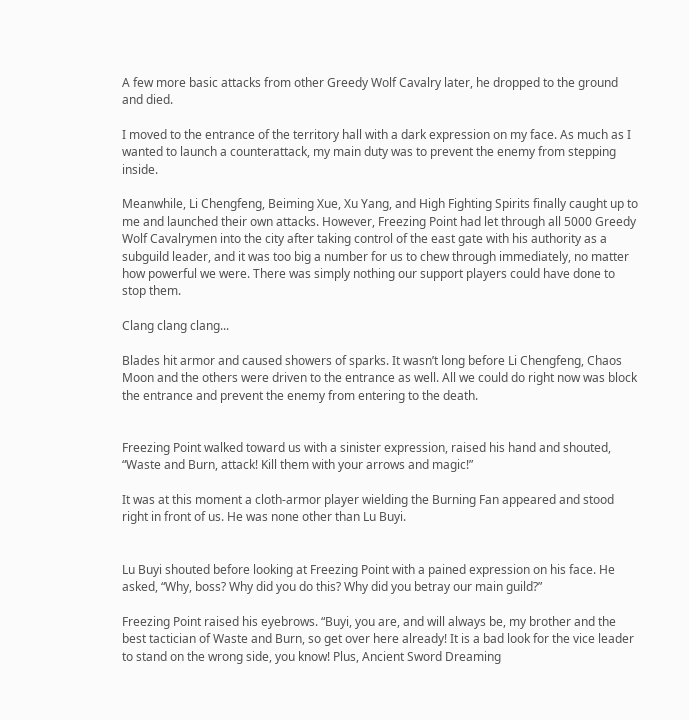A few more basic attacks from other Greedy Wolf Cavalry later, he dropped to the ground and died.

I moved to the entrance of the territory hall with a dark expression on my face. As much as I wanted to launch a counterattack, my main duty was to prevent the enemy from stepping inside.

Meanwhile, Li Chengfeng, Beiming Xue, Xu Yang, and High Fighting Spirits finally caught up to me and launched their own attacks. However, Freezing Point had let through all 5000 Greedy Wolf Cavalrymen into the city after taking control of the east gate with his authority as a subguild leader, and it was too big a number for us to chew through immediately, no matter how powerful we were. There was simply nothing our support players could have done to stop them.

Clang clang clang...

Blades hit armor and caused showers of sparks. It wasn’t long before Li Chengfeng, Chaos Moon and the others were driven to the entrance as well. All we could do right now was block the entrance and prevent the enemy from entering to the death.


Freezing Point walked toward us with a sinister expression, raised his hand and shouted, “Waste and Burn, attack! Kill them with your arrows and magic!”

It was at this moment a cloth-armor player wielding the Burning Fan appeared and stood right in front of us. He was none other than Lu Buyi.


Lu Buyi shouted before looking at Freezing Point with a pained expression on his face. He asked, “Why, boss? Why did you do this? Why did you betray our main guild?”

Freezing Point raised his eyebrows. “Buyi, you are, and will always be, my brother and the best tactician of Waste and Burn, so get over here already! It is a bad look for the vice leader to stand on the wrong side, you know! Plus, Ancient Sword Dreaming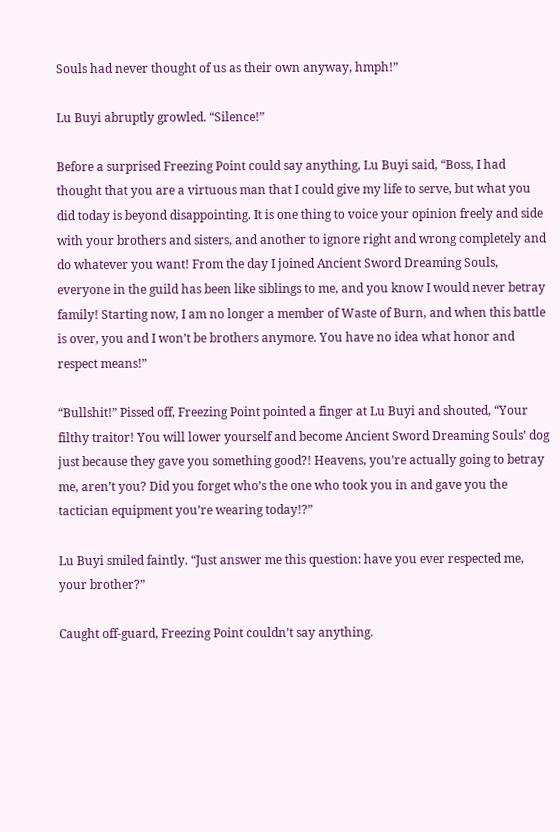Souls had never thought of us as their own anyway, hmph!”

Lu Buyi abruptly growled. “Silence!”

Before a surprised Freezing Point could say anything, Lu Buyi said, “Boss, I had thought that you are a virtuous man that I could give my life to serve, but what you did today is beyond disappointing. It is one thing to voice your opinion freely and side with your brothers and sisters, and another to ignore right and wrong completely and do whatever you want! From the day I joined Ancient Sword Dreaming Souls, everyone in the guild has been like siblings to me, and you know I would never betray family! Starting now, I am no longer a member of Waste of Burn, and when this battle is over, you and I won’t be brothers anymore. You have no idea what honor and respect means!”

“Bullshit!” Pissed off, Freezing Point pointed a finger at Lu Buyi and shouted, “Your filthy traitor! You will lower yourself and become Ancient Sword Dreaming Souls’ dog just because they gave you something good?! Heavens, you’re actually going to betray me, aren’t you? Did you forget who’s the one who took you in and gave you the tactician equipment you’re wearing today!?”

Lu Buyi smiled faintly. “Just answer me this question: have you ever respected me, your brother?”

Caught off-guard, Freezing Point couldn’t say anything.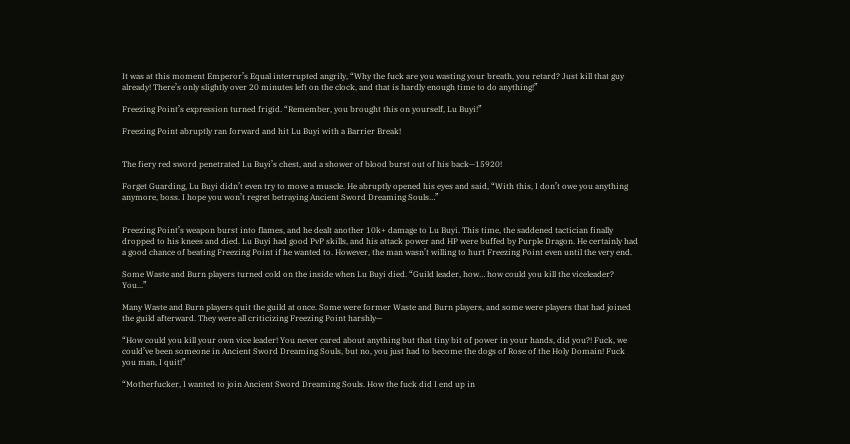It was at this moment Emperor’s Equal interrupted angrily, “Why the fuck are you wasting your breath, you retard? Just kill that guy already! There’s only slightly over 20 minutes left on the clock, and that is hardly enough time to do anything!”

Freezing Point’s expression turned frigid. “Remember, you brought this on yourself, Lu Buyi!”

Freezing Point abruptly ran forward and hit Lu Buyi with a Barrier Break!


The fiery red sword penetrated Lu Buyi’s chest, and a shower of blood burst out of his back—15920!

Forget Guarding, Lu Buyi didn’t even try to move a muscle. He abruptly opened his eyes and said, “With this, I don’t owe you anything anymore, boss. I hope you won’t regret betraying Ancient Sword Dreaming Souls…”


Freezing Point’s weapon burst into flames, and he dealt another 10k+ damage to Lu Buyi. This time, the saddened tactician finally dropped to his knees and died. Lu Buyi had good PvP skills, and his attack power and HP were buffed by Purple Dragon. He certainly had a good chance of beating Freezing Point if he wanted to. However, the man wasn’t willing to hurt Freezing Point even until the very end.

Some Waste and Burn players turned cold on the inside when Lu Buyi died. “Guild leader, how… how could you kill the viceleader? You...”

Many Waste and Burn players quit the guild at once. Some were former Waste and Burn players, and some were players that had joined the guild afterward. They were all criticizing Freezing Point harshly—

“How could you kill your own vice leader! You never cared about anything but that tiny bit of power in your hands, did you?! Fuck, we could’ve been someone in Ancient Sword Dreaming Souls, but no, you just had to become the dogs of Rose of the Holy Domain! Fuck you man, I quit!”

“Motherfucker, I wanted to join Ancient Sword Dreaming Souls. How the fuck did I end up in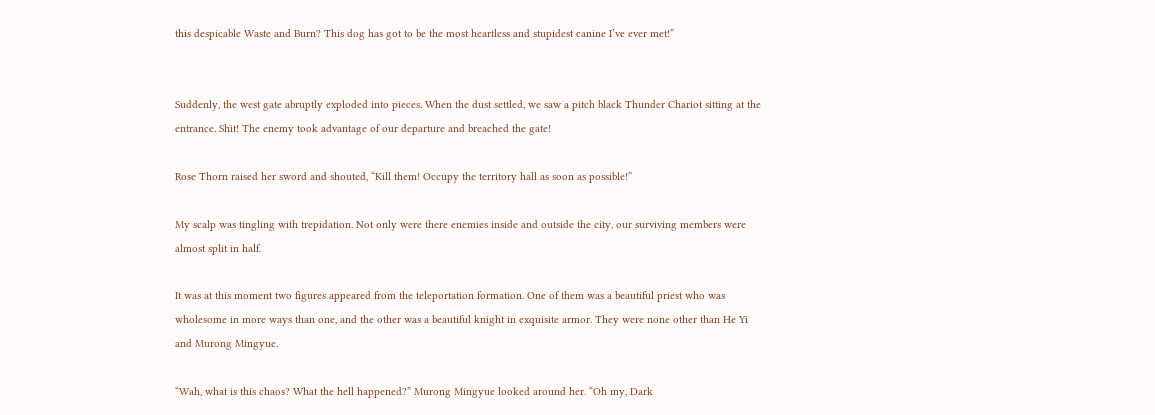this despicable Waste and Burn? This dog has got to be the most heartless and stupidest canine I’ve ever met!”


Suddenly, the west gate abruptly exploded into pieces. When the dust settled, we saw a pitch black Thunder Chariot sitting at the entrance. Shit! The enemy took advantage of our departure and breached the gate!

Rose Thorn raised her sword and shouted, “Kill them! Occupy the territory hall as soon as possible!”

My scalp was tingling with trepidation. Not only were there enemies inside and outside the city, our surviving members were almost split in half.

It was at this moment two figures appeared from the teleportation formation. One of them was a beautiful priest who was wholesome in more ways than one, and the other was a beautiful knight in exquisite armor. They were none other than He Yi and Murong Mingyue.

“Wah, what is this chaos? What the hell happened?” Murong Mingyue looked around her. “Oh my, Dark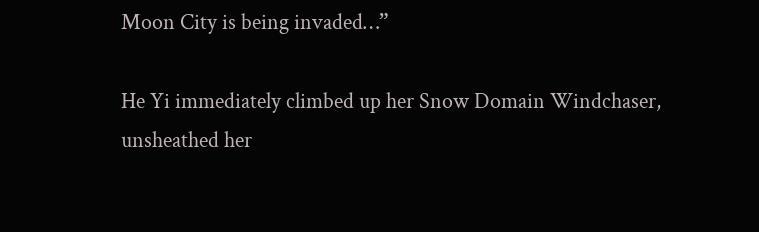Moon City is being invaded…”

He Yi immediately climbed up her Snow Domain Windchaser, unsheathed her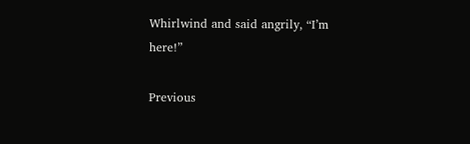Whirlwind and said angrily, “I’m here!”

Previous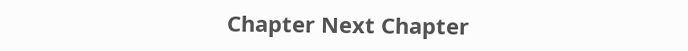Chapter Next Chapter